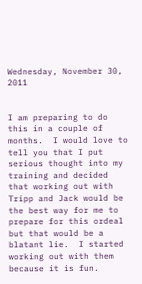Wednesday, November 30, 2011


I am preparing to do this in a couple of months.  I would love to tell you that I put serious thought into my training and decided that working out with Tripp and Jack would be the best way for me to prepare for this ordeal but that would be a blatant lie.  I started working out with them because it is fun.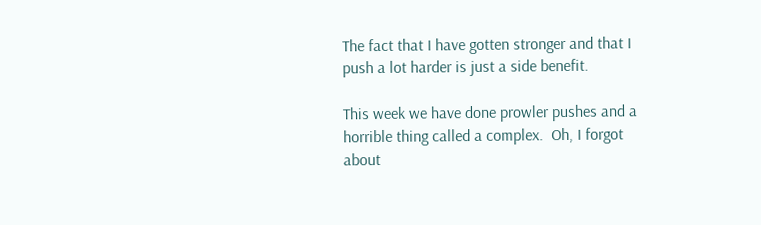The fact that I have gotten stronger and that I push a lot harder is just a side benefit.

This week we have done prowler pushes and a horrible thing called a complex.  Oh, I forgot about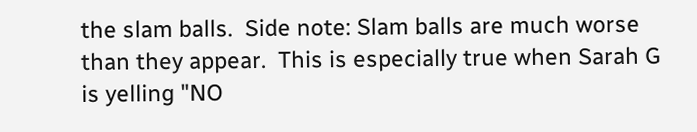the slam balls.  Side note: Slam balls are much worse than they appear.  This is especially true when Sarah G is yelling "NO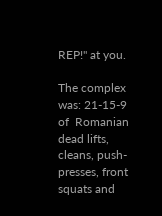REP!" at you.

The complex was: 21-15-9 of  Romanian dead lifts, cleans, push-presses, front squats and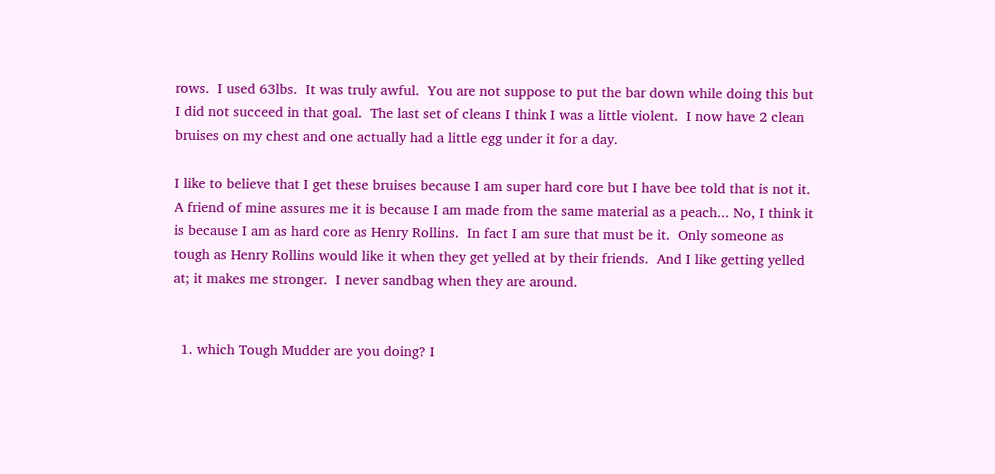rows.  I used 63lbs.  It was truly awful.  You are not suppose to put the bar down while doing this but I did not succeed in that goal.  The last set of cleans I think I was a little violent.  I now have 2 clean bruises on my chest and one actually had a little egg under it for a day.

I like to believe that I get these bruises because I am super hard core but I have bee told that is not it.  A friend of mine assures me it is because I am made from the same material as a peach... No, I think it is because I am as hard core as Henry Rollins.  In fact I am sure that must be it.  Only someone as tough as Henry Rollins would like it when they get yelled at by their friends.  And I like getting yelled at; it makes me stronger.  I never sandbag when they are around.


  1. which Tough Mudder are you doing? I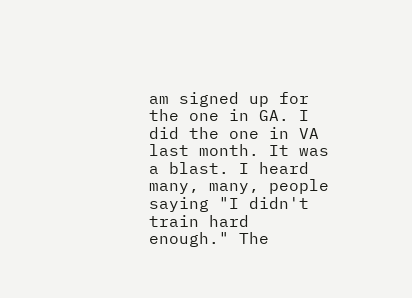am signed up for the one in GA. I did the one in VA last month. It was a blast. I heard many, many, people saying "I didn't train hard enough." The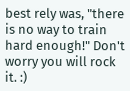best rely was, "there is no way to train hard enough!" Don't worry you will rock it. :)